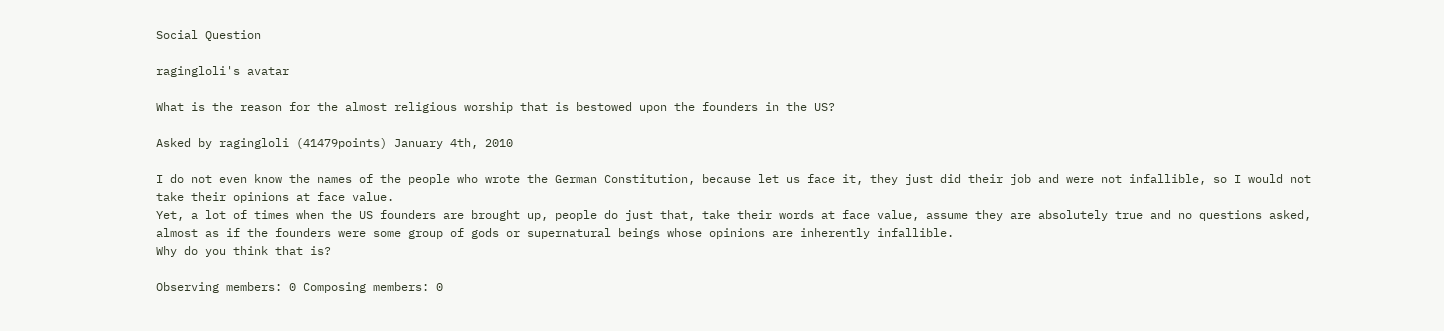Social Question

ragingloli's avatar

What is the reason for the almost religious worship that is bestowed upon the founders in the US?

Asked by ragingloli (41479points) January 4th, 2010

I do not even know the names of the people who wrote the German Constitution, because let us face it, they just did their job and were not infallible, so I would not take their opinions at face value.
Yet, a lot of times when the US founders are brought up, people do just that, take their words at face value, assume they are absolutely true and no questions asked, almost as if the founders were some group of gods or supernatural beings whose opinions are inherently infallible.
Why do you think that is?

Observing members: 0 Composing members: 0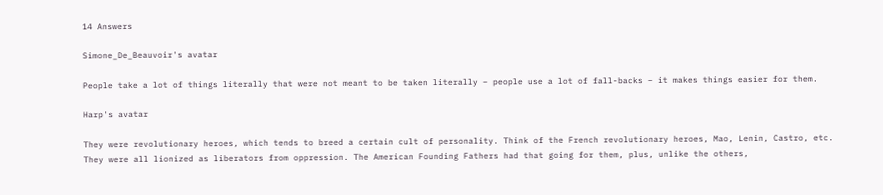14 Answers

Simone_De_Beauvoir's avatar

People take a lot of things literally that were not meant to be taken literally – people use a lot of fall-backs – it makes things easier for them.

Harp's avatar

They were revolutionary heroes, which tends to breed a certain cult of personality. Think of the French revolutionary heroes, Mao, Lenin, Castro, etc. They were all lionized as liberators from oppression. The American Founding Fathers had that going for them, plus, unlike the others,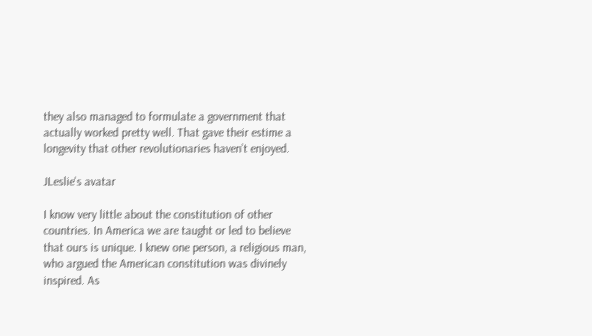they also managed to formulate a government that actually worked pretty well. That gave their estime a longevity that other revolutionaries haven’t enjoyed.

JLeslie's avatar

I know very little about the constitution of other countries. In America we are taught or led to believe that ours is unique. I knew one person, a religious man, who argued the American constitution was divinely inspired. As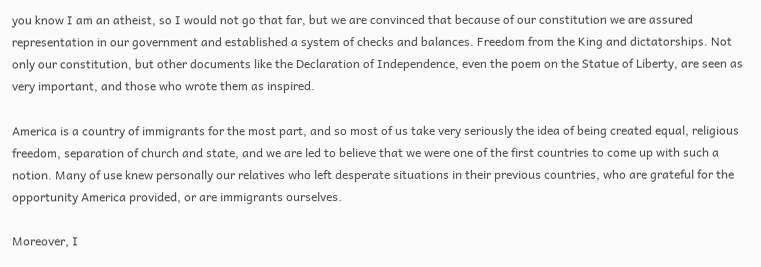you know I am an atheist, so I would not go that far, but we are convinced that because of our constitution we are assured representation in our government and established a system of checks and balances. Freedom from the King and dictatorships. Not only our constitution, but other documents like the Declaration of Independence, even the poem on the Statue of Liberty, are seen as very important, and those who wrote them as inspired.

America is a country of immigrants for the most part, and so most of us take very seriously the idea of being created equal, religious freedom, separation of church and state, and we are led to believe that we were one of the first countries to come up with such a notion. Many of use knew personally our relatives who left desperate situations in their previous countries, who are grateful for the opportunity America provided, or are immigrants ourselves.

Moreover, I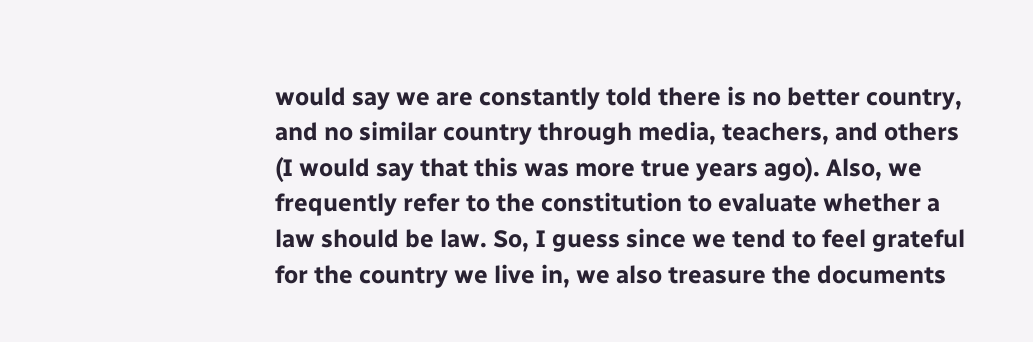would say we are constantly told there is no better country, and no similar country through media, teachers, and others (I would say that this was more true years ago). Also, we frequently refer to the constitution to evaluate whether a law should be law. So, I guess since we tend to feel grateful for the country we live in, we also treasure the documents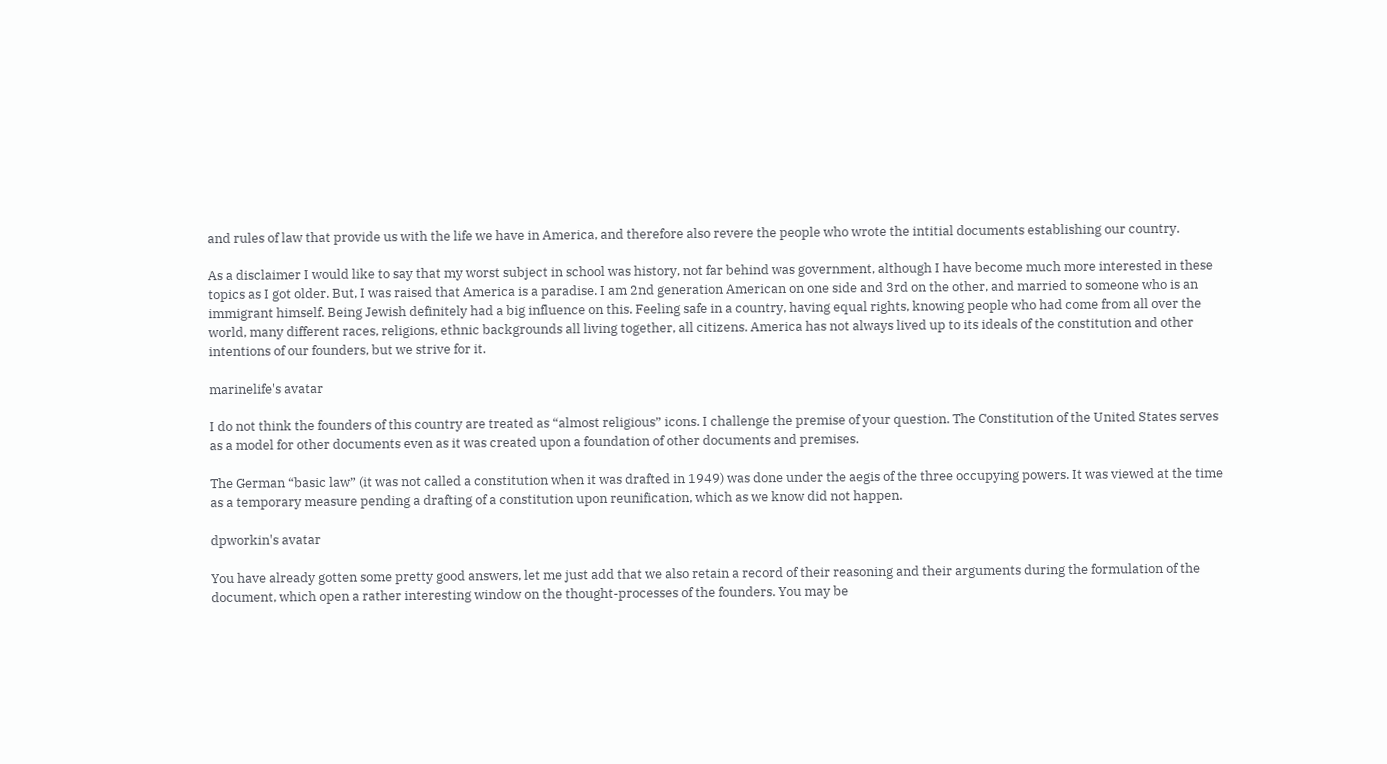and rules of law that provide us with the life we have in America, and therefore also revere the people who wrote the intitial documents establishing our country.

As a disclaimer I would like to say that my worst subject in school was history, not far behind was government, although I have become much more interested in these topics as I got older. But, I was raised that America is a paradise. I am 2nd generation American on one side and 3rd on the other, and married to someone who is an immigrant himself. Being Jewish definitely had a big influence on this. Feeling safe in a country, having equal rights, knowing people who had come from all over the world, many different races, religions, ethnic backgrounds all living together, all citizens. America has not always lived up to its ideals of the constitution and other intentions of our founders, but we strive for it.

marinelife's avatar

I do not think the founders of this country are treated as “almost religious” icons. I challenge the premise of your question. The Constitution of the United States serves as a model for other documents even as it was created upon a foundation of other documents and premises.

The German “basic law” (it was not called a constitution when it was drafted in 1949) was done under the aegis of the three occupying powers. It was viewed at the time as a temporary measure pending a drafting of a constitution upon reunification, which as we know did not happen.

dpworkin's avatar

You have already gotten some pretty good answers, let me just add that we also retain a record of their reasoning and their arguments during the formulation of the document, which open a rather interesting window on the thought-processes of the founders. You may be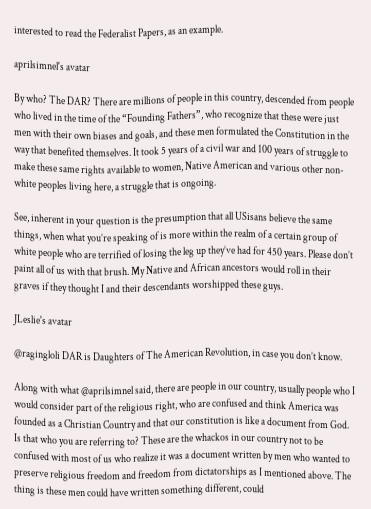interested to read the Federalist Papers, as an example.

aprilsimnel's avatar

By who? The DAR? There are millions of people in this country, descended from people who lived in the time of the “Founding Fathers”, who recognize that these were just men with their own biases and goals, and these men formulated the Constitution in the way that benefited themselves. It took 5 years of a civil war and 100 years of struggle to make these same rights available to women, Native American and various other non-white peoples living here, a struggle that is ongoing.

See, inherent in your question is the presumption that all USisans believe the same things, when what you’re speaking of is more within the realm of a certain group of white people who are terrified of losing the leg up they’ve had for 450 years. Please don’t paint all of us with that brush. My Native and African ancestors would roll in their graves if they thought I and their descendants worshipped these guys.

JLeslie's avatar

@ragingloli DAR is Daughters of The American Revolution, in case you don’t know.

Along with what @aprilsimnel said, there are people in our country, usually people who I would consider part of the religious right, who are confused and think America was founded as a Christian Country and that our constitution is like a document from God. Is that who you are referring to? These are the whackos in our country not to be confused with most of us who realize it was a document written by men who wanted to preserve religious freedom and freedom from dictatorships as I mentioned above. The thing is these men could have written something different, could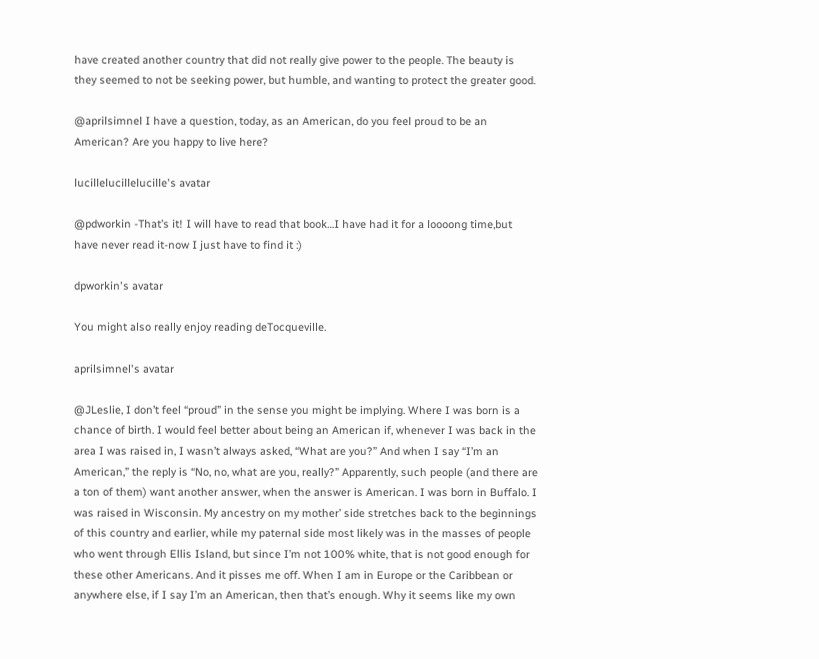have created another country that did not really give power to the people. The beauty is they seemed to not be seeking power, but humble, and wanting to protect the greater good.

@aprilsimnel I have a question, today, as an American, do you feel proud to be an American? Are you happy to live here?

lucillelucillelucille's avatar

@pdworkin -That’s it! I will have to read that book…I have had it for a loooong time,but have never read it-now I just have to find it :)

dpworkin's avatar

You might also really enjoy reading deTocqueville.

aprilsimnel's avatar

@JLeslie, I don’t feel “proud” in the sense you might be implying. Where I was born is a chance of birth. I would feel better about being an American if, whenever I was back in the area I was raised in, I wasn’t always asked, “What are you?” And when I say “I’m an American,” the reply is “No, no, what are you, really?” Apparently, such people (and there are a ton of them) want another answer, when the answer is American. I was born in Buffalo. I was raised in Wisconsin. My ancestry on my mother’ side stretches back to the beginnings of this country and earlier, while my paternal side most likely was in the masses of people who went through Ellis Island, but since I’m not 100% white, that is not good enough for these other Americans. And it pisses me off. When I am in Europe or the Caribbean or anywhere else, if I say I’m an American, then that’s enough. Why it seems like my own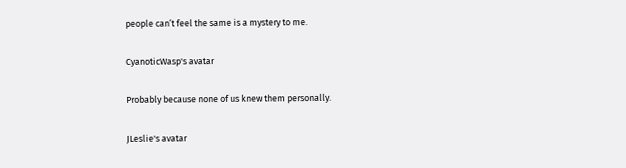people can’t feel the same is a mystery to me.

CyanoticWasp's avatar

Probably because none of us knew them personally.

JLeslie's avatar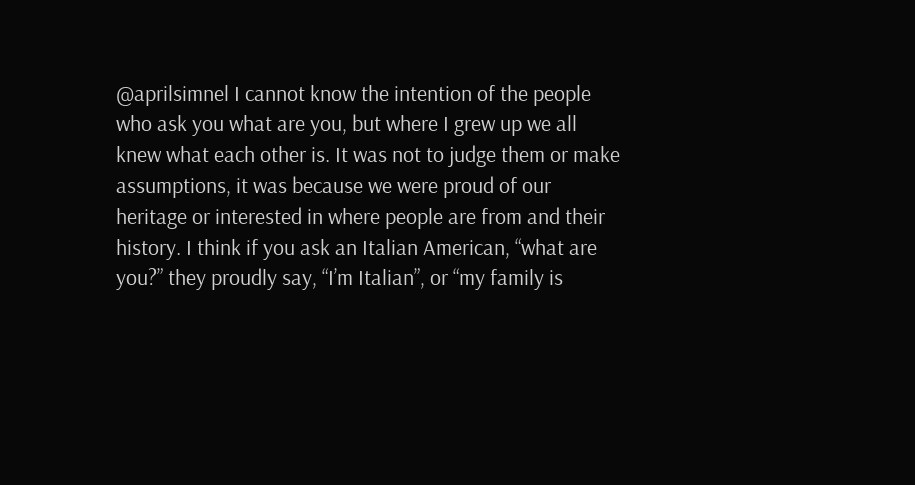@aprilsimnel I cannot know the intention of the people who ask you what are you, but where I grew up we all knew what each other is. It was not to judge them or make assumptions, it was because we were proud of our heritage or interested in where people are from and their history. I think if you ask an Italian American, “what are you?” they proudly say, “I’m Italian”, or “my family is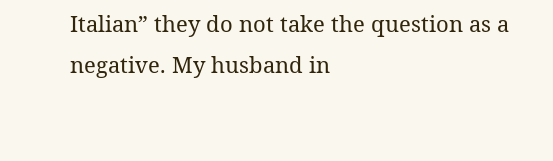Italian” they do not take the question as a negative. My husband in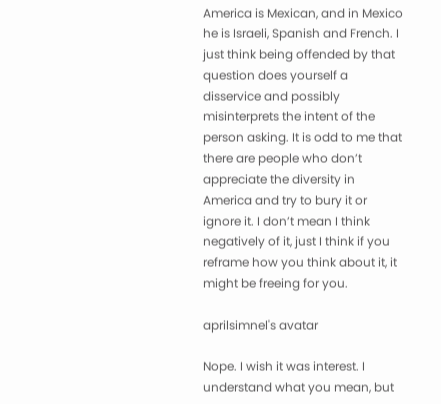America is Mexican, and in Mexico he is Israeli, Spanish and French. I just think being offended by that question does yourself a disservice and possibly misinterprets the intent of the person asking. It is odd to me that there are people who don’t appreciate the diversity in America and try to bury it or ignore it. I don’t mean I think negatively of it, just I think if you reframe how you think about it, it might be freeing for you.

aprilsimnel's avatar

Nope. I wish it was interest. I understand what you mean, but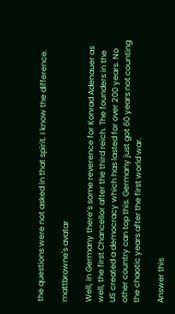the questions were not asked in that spirit. I know the difference.

mattbrowne's avatar

Well, in Germany there’s some reverence for Konrad Adenauer as well, the first Chancellor after the third reich. The founders in the US created a democracy which has lasted for over 200 years. No other country can top this. Germany just got 60 years not counting the chaotic years after the first world war.

Answer this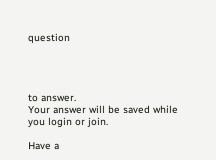question




to answer.
Your answer will be saved while you login or join.

Have a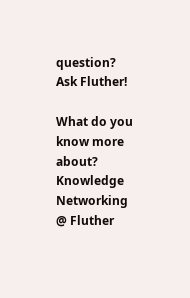question? Ask Fluther!

What do you know more about?
Knowledge Networking @ Fluther